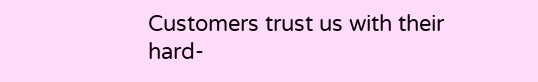Customers trust us with their hard-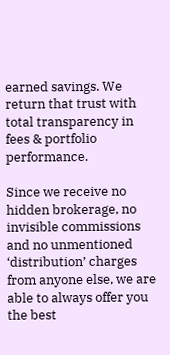earned savings. We return that trust with total transparency in fees & portfolio performance.

Since we receive no hidden brokerage, no invisible commissions and no unmentioned ‘distribution’ charges from anyone else, we are able to always offer you the best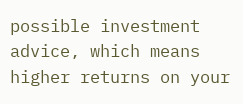possible investment advice, which means higher returns on your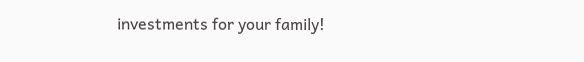investments for your family!